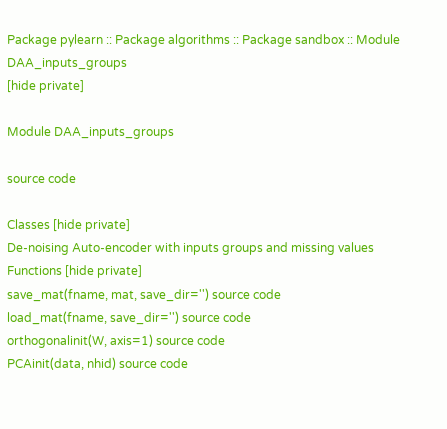Package pylearn :: Package algorithms :: Package sandbox :: Module DAA_inputs_groups
[hide private]

Module DAA_inputs_groups

source code

Classes [hide private]
De-noising Auto-encoder with inputs groups and missing values
Functions [hide private]
save_mat(fname, mat, save_dir='') source code
load_mat(fname, save_dir='') source code
orthogonalinit(W, axis=1) source code
PCAinit(data, nhid) source code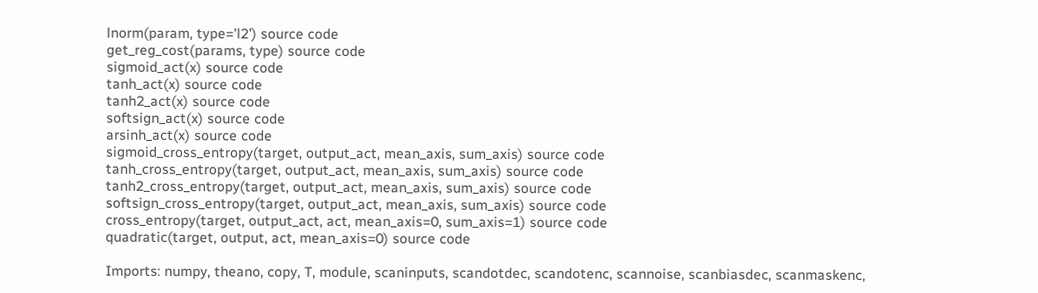lnorm(param, type='l2') source code
get_reg_cost(params, type) source code
sigmoid_act(x) source code
tanh_act(x) source code
tanh2_act(x) source code
softsign_act(x) source code
arsinh_act(x) source code
sigmoid_cross_entropy(target, output_act, mean_axis, sum_axis) source code
tanh_cross_entropy(target, output_act, mean_axis, sum_axis) source code
tanh2_cross_entropy(target, output_act, mean_axis, sum_axis) source code
softsign_cross_entropy(target, output_act, mean_axis, sum_axis) source code
cross_entropy(target, output_act, act, mean_axis=0, sum_axis=1) source code
quadratic(target, output, act, mean_axis=0) source code

Imports: numpy, theano, copy, T, module, scaninputs, scandotdec, scandotenc, scannoise, scanbiasdec, scanmaskenc,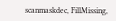scanmaskdec, FillMissing,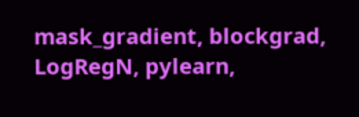mask_gradient, blockgrad, LogRegN, pylearn,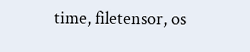time, filetensor, os